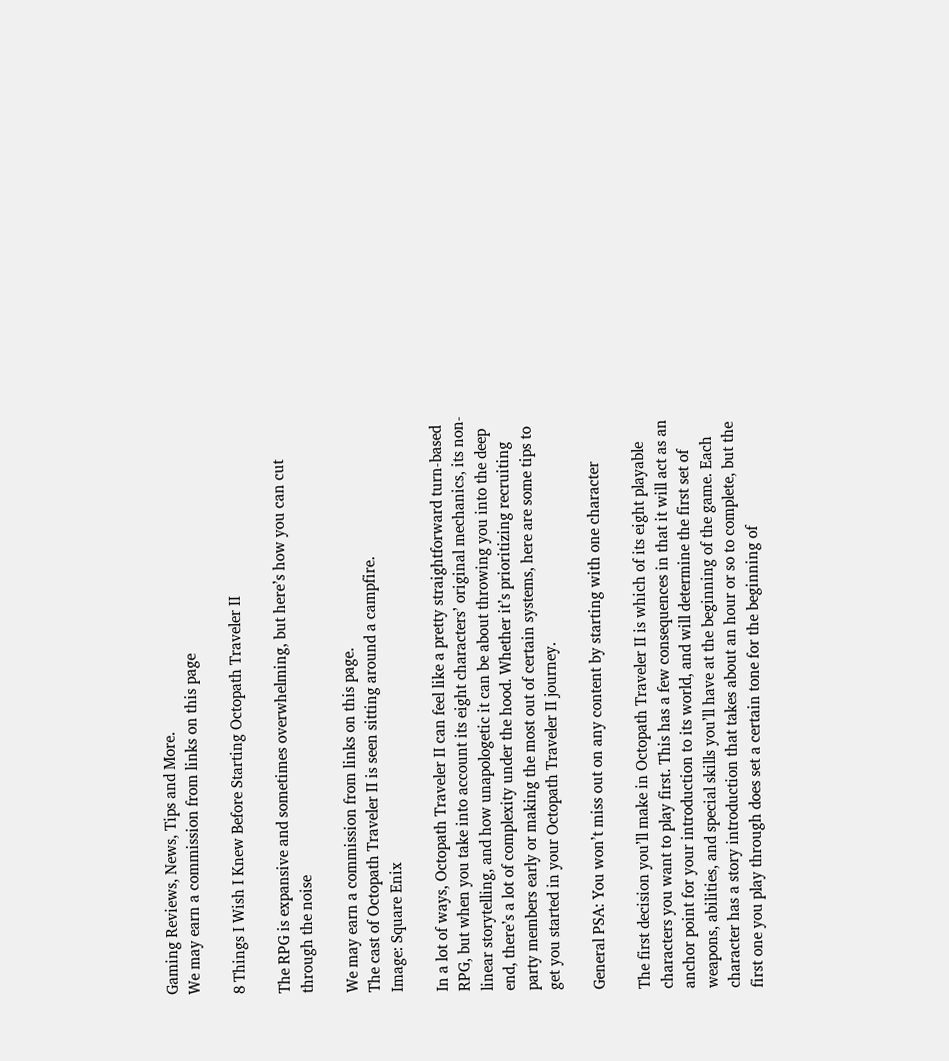Gaming Reviews, News, Tips and More.
We may earn a commission from links on this page

8 Things I Wish I Knew Before Starting Octopath Traveler II

The RPG is expansive and sometimes overwhelming, but here’s how you can cut through the noise

We may earn a commission from links on this page.
The cast of Octopath Traveler II is seen sitting around a campfire.
Image: Square Enix

In a lot of ways, Octopath Traveler II can feel like a pretty straightforward turn-based RPG, but when you take into account its eight characters’ original mechanics, its non-linear storytelling, and how unapologetic it can be about throwing you into the deep end, there’s a lot of complexity under the hood. Whether it’s prioritizing recruiting party members early or making the most out of certain systems, here are some tips to get you started in your Octopath Traveler II journey.

General PSA: You won’t miss out on any content by starting with one character

The first decision you’ll make in Octopath Traveler II is which of its eight playable characters you want to play first. This has a few consequences in that it will act as an anchor point for your introduction to its world, and will determine the first set of weapons, abilities, and special skills you’ll have at the beginning of the game. Each character has a story introduction that takes about an hour or so to complete, but the first one you play through does set a certain tone for the beginning of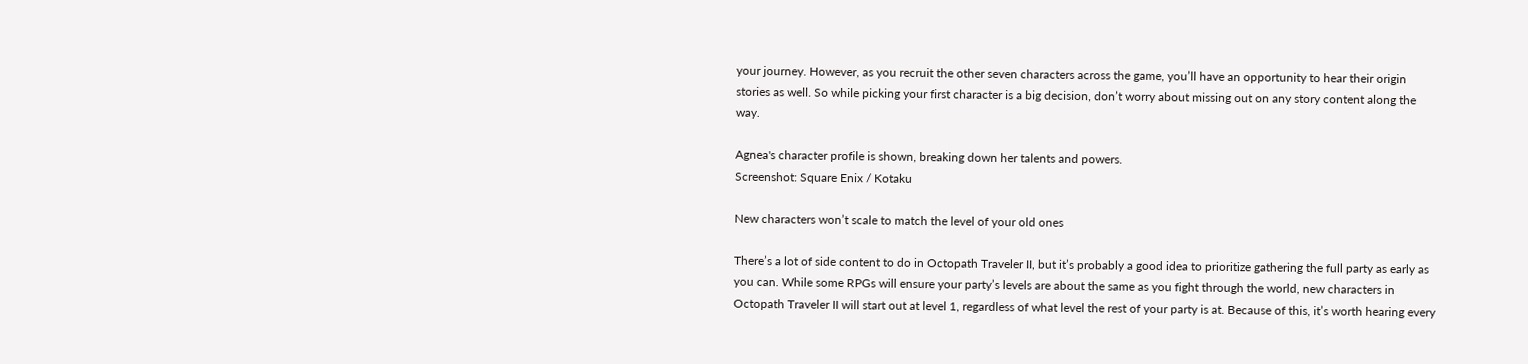your journey. However, as you recruit the other seven characters across the game, you’ll have an opportunity to hear their origin stories as well. So while picking your first character is a big decision, don’t worry about missing out on any story content along the way.

Agnea's character profile is shown, breaking down her talents and powers.
Screenshot: Square Enix / Kotaku

New characters won’t scale to match the level of your old ones

There’s a lot of side content to do in Octopath Traveler II, but it’s probably a good idea to prioritize gathering the full party as early as you can. While some RPGs will ensure your party’s levels are about the same as you fight through the world, new characters in Octopath Traveler II will start out at level 1, regardless of what level the rest of your party is at. Because of this, it’s worth hearing every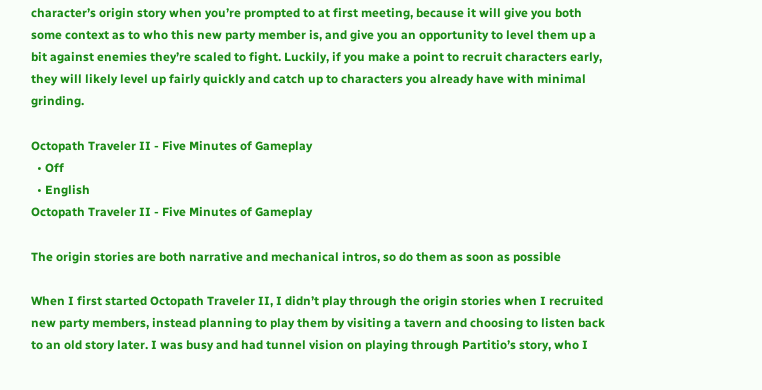character’s origin story when you’re prompted to at first meeting, because it will give you both some context as to who this new party member is, and give you an opportunity to level them up a bit against enemies they’re scaled to fight. Luckily, if you make a point to recruit characters early, they will likely level up fairly quickly and catch up to characters you already have with minimal grinding.

Octopath Traveler II - Five Minutes of Gameplay
  • Off
  • English
Octopath Traveler II - Five Minutes of Gameplay

The origin stories are both narrative and mechanical intros, so do them as soon as possible

When I first started Octopath Traveler II, I didn’t play through the origin stories when I recruited new party members, instead planning to play them by visiting a tavern and choosing to listen back to an old story later. I was busy and had tunnel vision on playing through Partitio’s story, who I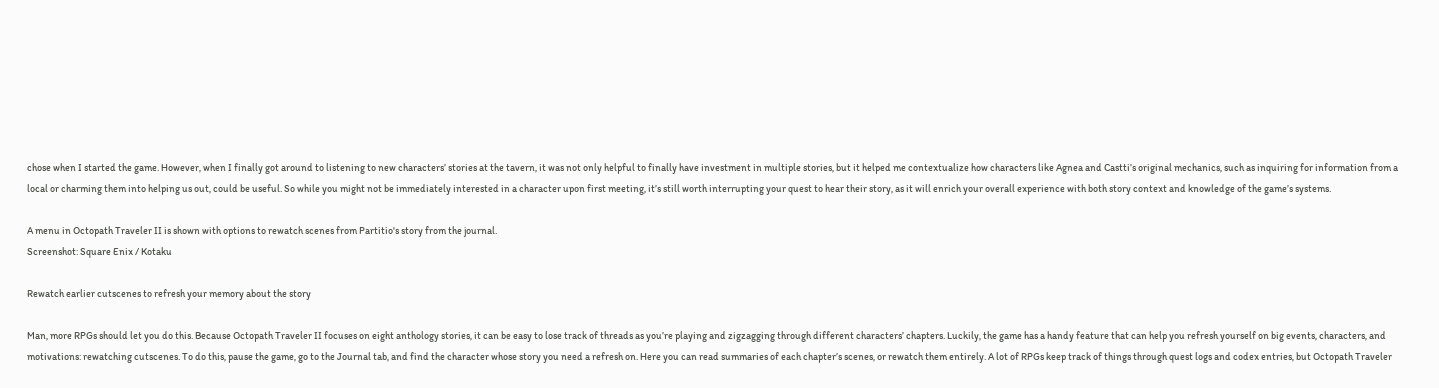chose when I started the game. However, when I finally got around to listening to new characters’ stories at the tavern, it was not only helpful to finally have investment in multiple stories, but it helped me contextualize how characters like Agnea and Castti’s original mechanics, such as inquiring for information from a local or charming them into helping us out, could be useful. So while you might not be immediately interested in a character upon first meeting, it’s still worth interrupting your quest to hear their story, as it will enrich your overall experience with both story context and knowledge of the game’s systems.

A menu in Octopath Traveler II is shown with options to rewatch scenes from Partitio's story from the journal.
Screenshot: Square Enix / Kotaku

Rewatch earlier cutscenes to refresh your memory about the story

Man, more RPGs should let you do this. Because Octopath Traveler II focuses on eight anthology stories, it can be easy to lose track of threads as you’re playing and zigzagging through different characters’ chapters. Luckily, the game has a handy feature that can help you refresh yourself on big events, characters, and motivations: rewatching cutscenes. To do this, pause the game, go to the Journal tab, and find the character whose story you need a refresh on. Here you can read summaries of each chapter’s scenes, or rewatch them entirely. A lot of RPGs keep track of things through quest logs and codex entries, but Octopath Traveler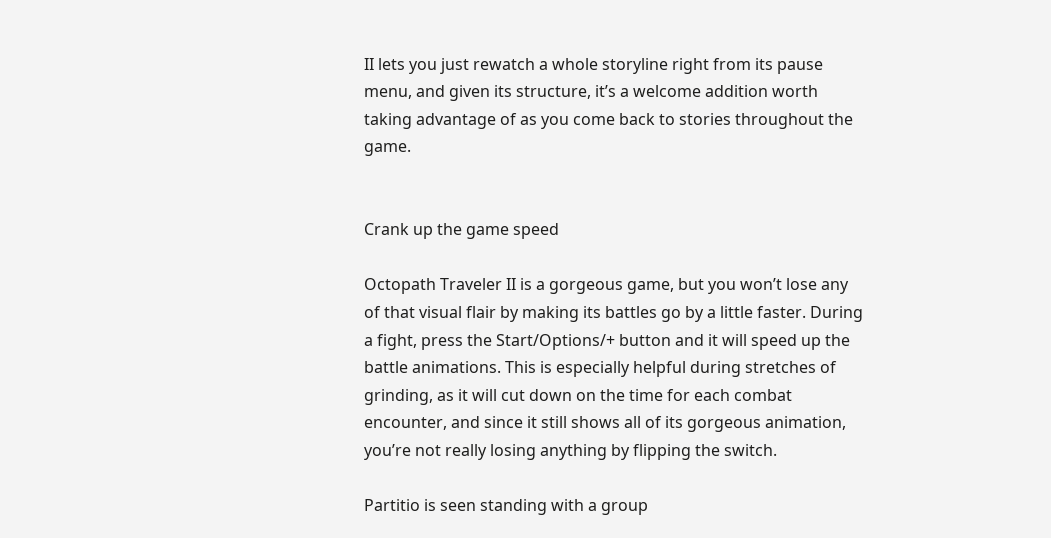II lets you just rewatch a whole storyline right from its pause menu, and given its structure, it’s a welcome addition worth taking advantage of as you come back to stories throughout the game.


Crank up the game speed

Octopath Traveler II is a gorgeous game, but you won’t lose any of that visual flair by making its battles go by a little faster. During a fight, press the Start/Options/+ button and it will speed up the battle animations. This is especially helpful during stretches of grinding, as it will cut down on the time for each combat encounter, and since it still shows all of its gorgeous animation, you’re not really losing anything by flipping the switch.

Partitio is seen standing with a group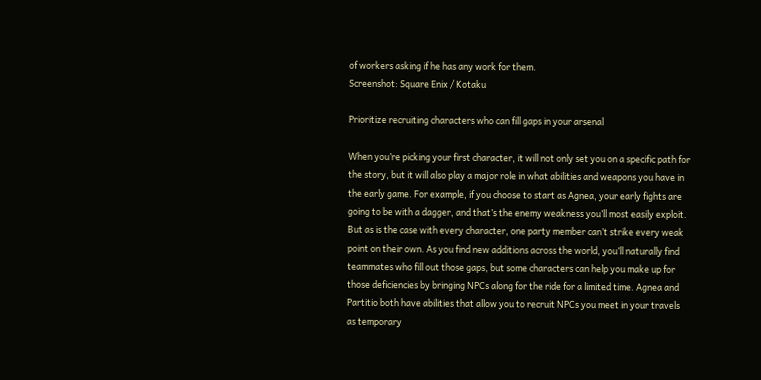of workers asking if he has any work for them.
Screenshot: Square Enix / Kotaku

Prioritize recruiting characters who can fill gaps in your arsenal

When you’re picking your first character, it will not only set you on a specific path for the story, but it will also play a major role in what abilities and weapons you have in the early game. For example, if you choose to start as Agnea, your early fights are going to be with a dagger, and that’s the enemy weakness you’ll most easily exploit. But as is the case with every character, one party member can’t strike every weak point on their own. As you find new additions across the world, you’ll naturally find teammates who fill out those gaps, but some characters can help you make up for those deficiencies by bringing NPCs along for the ride for a limited time. Agnea and Partitio both have abilities that allow you to recruit NPCs you meet in your travels as temporary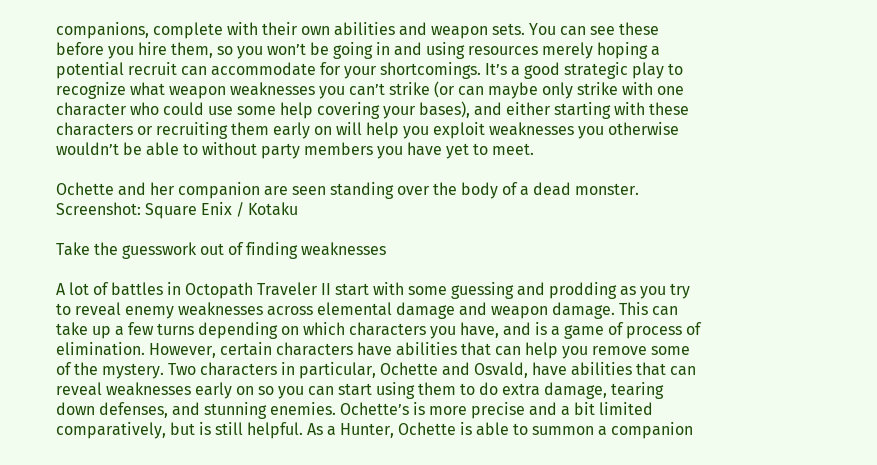companions, complete with their own abilities and weapon sets. You can see these before you hire them, so you won’t be going in and using resources merely hoping a potential recruit can accommodate for your shortcomings. It’s a good strategic play to recognize what weapon weaknesses you can’t strike (or can maybe only strike with one character who could use some help covering your bases), and either starting with these characters or recruiting them early on will help you exploit weaknesses you otherwise wouldn’t be able to without party members you have yet to meet.

Ochette and her companion are seen standing over the body of a dead monster.
Screenshot: Square Enix / Kotaku

Take the guesswork out of finding weaknesses

A lot of battles in Octopath Traveler II start with some guessing and prodding as you try to reveal enemy weaknesses across elemental damage and weapon damage. This can take up a few turns depending on which characters you have, and is a game of process of elimination. However, certain characters have abilities that can help you remove some of the mystery. Two characters in particular, Ochette and Osvald, have abilities that can reveal weaknesses early on so you can start using them to do extra damage, tearing down defenses, and stunning enemies. Ochette’s is more precise and a bit limited comparatively, but is still helpful. As a Hunter, Ochette is able to summon a companion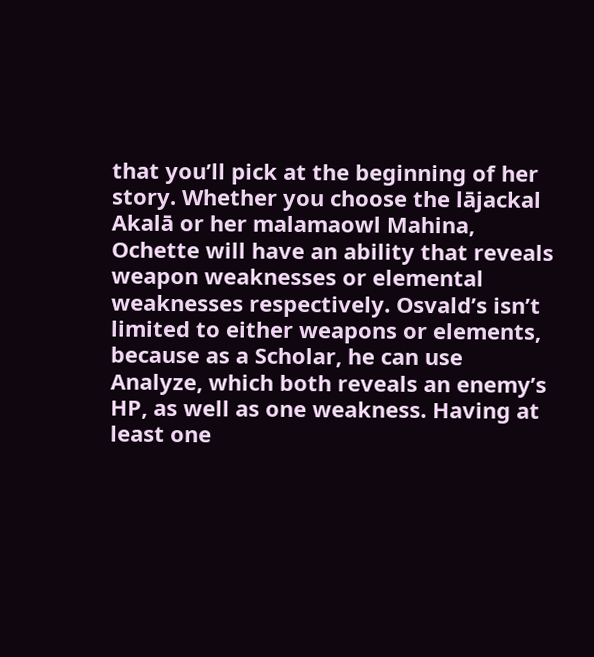that you’ll pick at the beginning of her story. Whether you choose the lājackal Akalā or her malamaowl Mahina, Ochette will have an ability that reveals weapon weaknesses or elemental weaknesses respectively. Osvald’s isn’t limited to either weapons or elements, because as a Scholar, he can use Analyze, which both reveals an enemy’s HP, as well as one weakness. Having at least one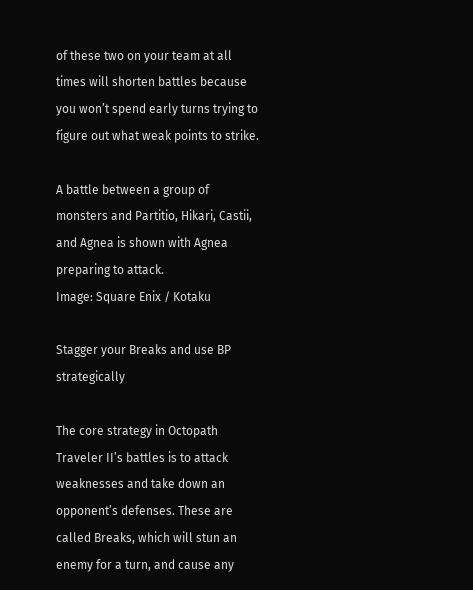of these two on your team at all times will shorten battles because you won’t spend early turns trying to figure out what weak points to strike.

A battle between a group of monsters and Partitio, Hikari, Castii, and Agnea is shown with Agnea preparing to attack.
Image: Square Enix / Kotaku

Stagger your Breaks and use BP strategically

The core strategy in Octopath Traveler II’s battles is to attack weaknesses and take down an opponent’s defenses. These are called Breaks, which will stun an enemy for a turn, and cause any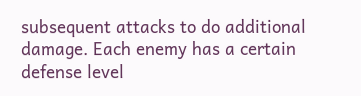subsequent attacks to do additional damage. Each enemy has a certain defense level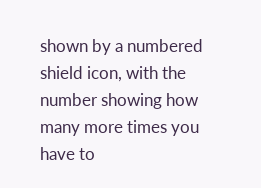shown by a numbered shield icon, with the number showing how many more times you have to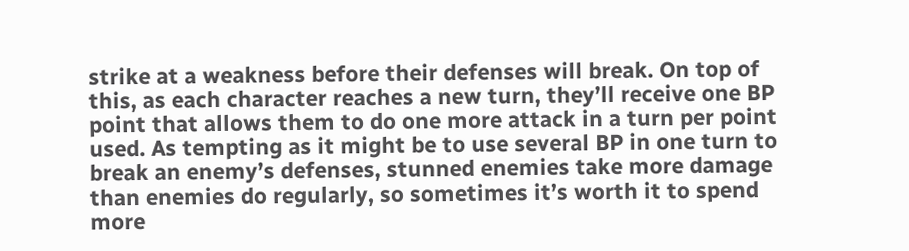strike at a weakness before their defenses will break. On top of this, as each character reaches a new turn, they’ll receive one BP point that allows them to do one more attack in a turn per point used. As tempting as it might be to use several BP in one turn to break an enemy’s defenses, stunned enemies take more damage than enemies do regularly, so sometimes it’s worth it to spend more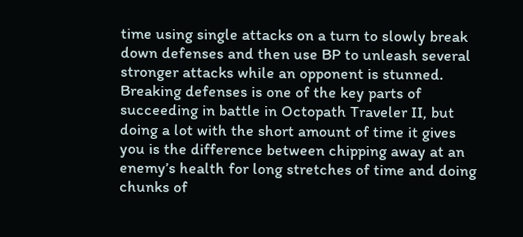time using single attacks on a turn to slowly break down defenses and then use BP to unleash several stronger attacks while an opponent is stunned. Breaking defenses is one of the key parts of succeeding in battle in Octopath Traveler II, but doing a lot with the short amount of time it gives you is the difference between chipping away at an enemy’s health for long stretches of time and doing chunks of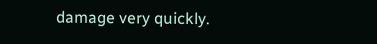damage very quickly.